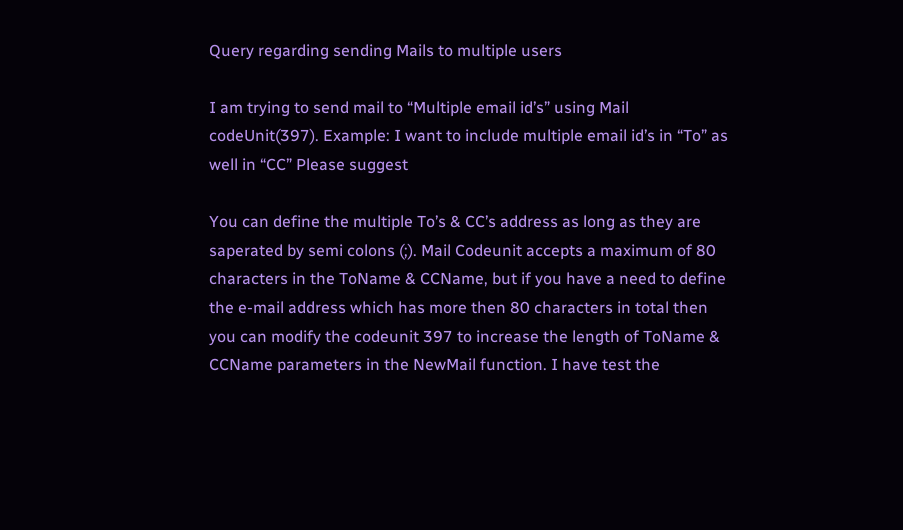Query regarding sending Mails to multiple users

I am trying to send mail to “Multiple email id’s” using Mail codeUnit(397). Example: I want to include multiple email id’s in “To” as well in “CC” Please suggest

You can define the multiple To’s & CC’s address as long as they are saperated by semi colons (;). Mail Codeunit accepts a maximum of 80 characters in the ToName & CCName, but if you have a need to define the e-mail address which has more then 80 characters in total then you can modify the codeunit 397 to increase the length of ToName & CCName parameters in the NewMail function. I have test the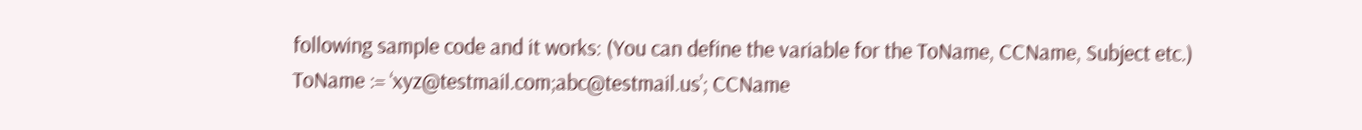following sample code and it works: (You can define the variable for the ToName, CCName, Subject etc.) ToName := ‘xyz@testmail.com;abc@testmail.us’; CCName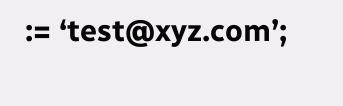:= ‘test@xyz.com’;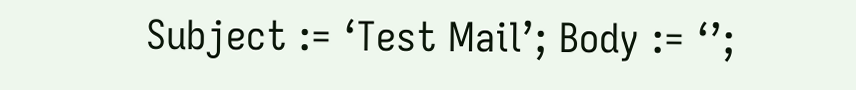Subject := ‘Test Mail’; Body := ‘’;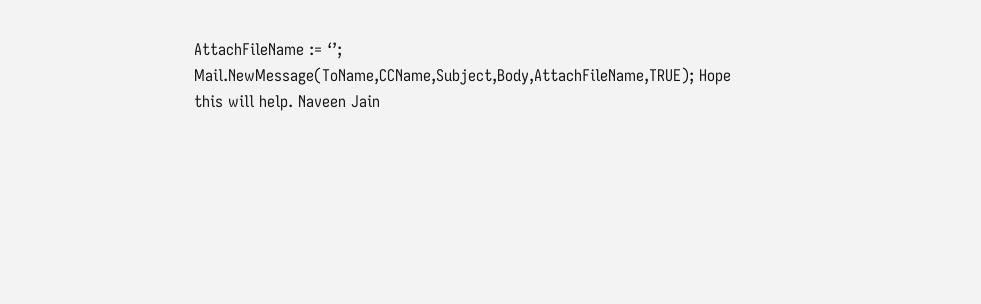AttachFileName := ‘’; Mail.NewMessage(ToName,CCName,Subject,Body,AttachFileName,TRUE); Hope this will help. Naveen Jain